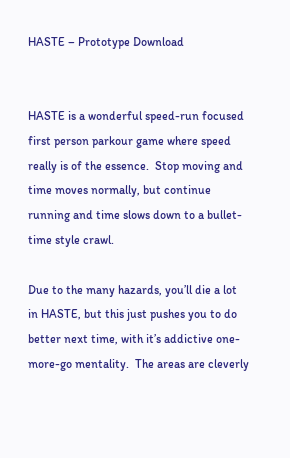HASTE – Prototype Download


HASTE is a wonderful speed-run focused first person parkour game where speed really is of the essence.  Stop moving and time moves normally, but continue running and time slows down to a bullet-time style crawl.

Due to the many hazards, you’ll die a lot in HASTE, but this just pushes you to do better next time, with it’s addictive one-more-go mentality.  The areas are cleverly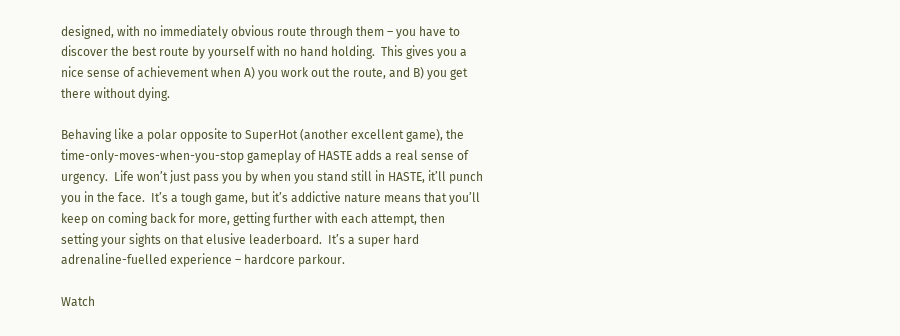designed, with no immediately obvious route through them – you have to discover the best route by yourself with no hand holding.  This gives you a nice sense of achievement when A) you work out the route, and B) you get there without dying.

Behaving like a polar opposite to SuperHot (another excellent game), the time-only-moves-when-you-stop gameplay of HASTE adds a real sense of urgency.  Life won’t just pass you by when you stand still in HASTE, it’ll punch you in the face.  It’s a tough game, but it’s addictive nature means that you’ll keep on coming back for more, getting further with each attempt, then setting your sights on that elusive leaderboard.  It’s a super hard adrenaline-fuelled experience – hardcore parkour.

Watch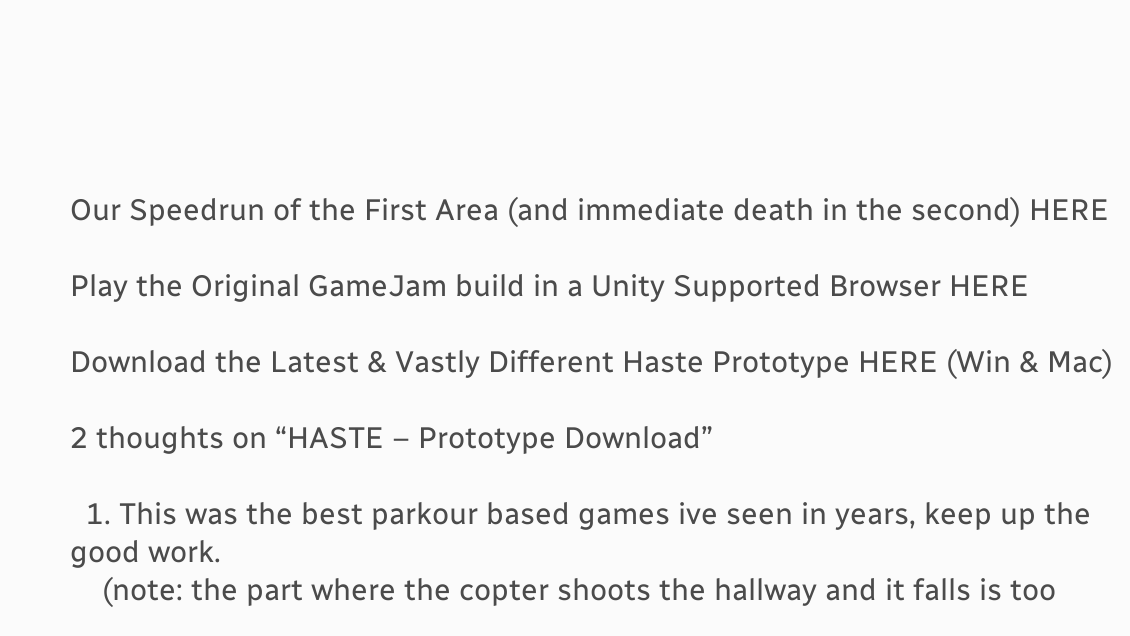Our Speedrun of the First Area (and immediate death in the second) HERE

Play the Original GameJam build in a Unity Supported Browser HERE

Download the Latest & Vastly Different Haste Prototype HERE (Win & Mac)

2 thoughts on “HASTE – Prototype Download”

  1. This was the best parkour based games ive seen in years, keep up the good work.
    (note: the part where the copter shoots the hallway and it falls is too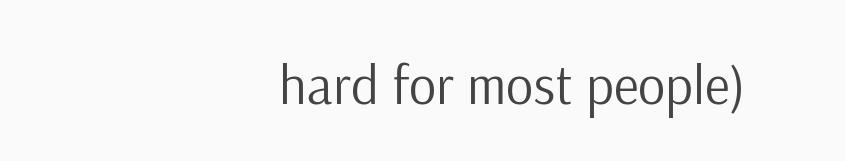hard for most people)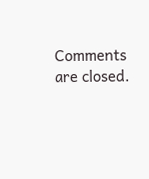Comments are closed.